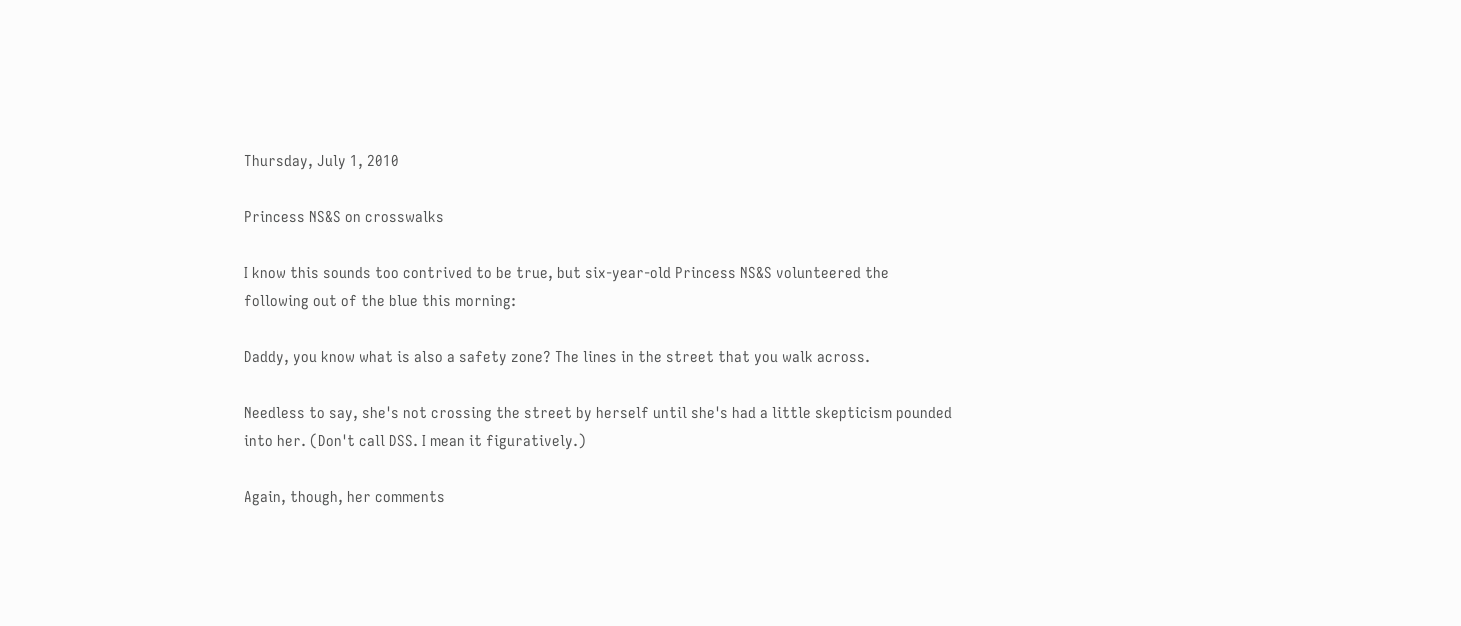Thursday, July 1, 2010

Princess NS&S on crosswalks

I know this sounds too contrived to be true, but six-year-old Princess NS&S volunteered the following out of the blue this morning:

Daddy, you know what is also a safety zone? The lines in the street that you walk across.

Needless to say, she's not crossing the street by herself until she's had a little skepticism pounded into her. (Don't call DSS. I mean it figuratively.)

Again, though, her comments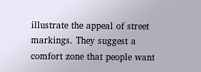illustrate the appeal of street markings. They suggest a comfort zone that people want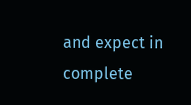and expect in complete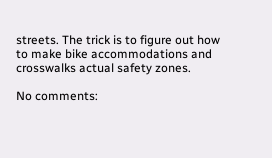streets. The trick is to figure out how to make bike accommodations and crosswalks actual safety zones.

No comments: